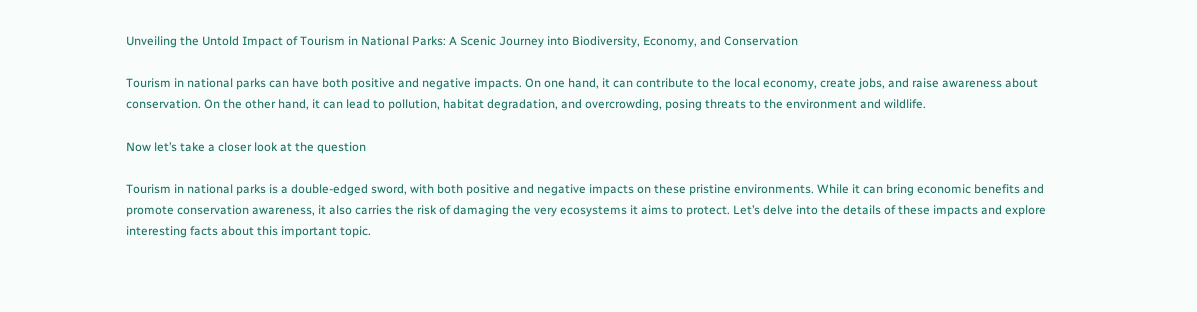Unveiling the Untold Impact of Tourism in National Parks: A Scenic Journey into Biodiversity, Economy, and Conservation

Tourism in national parks can have both positive and negative impacts. On one hand, it can contribute to the local economy, create jobs, and raise awareness about conservation. On the other hand, it can lead to pollution, habitat degradation, and overcrowding, posing threats to the environment and wildlife.

Now let’s take a closer look at the question

Tourism in national parks is a double-edged sword, with both positive and negative impacts on these pristine environments. While it can bring economic benefits and promote conservation awareness, it also carries the risk of damaging the very ecosystems it aims to protect. Let’s delve into the details of these impacts and explore interesting facts about this important topic.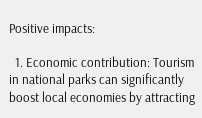Positive impacts:

  1. Economic contribution: Tourism in national parks can significantly boost local economies by attracting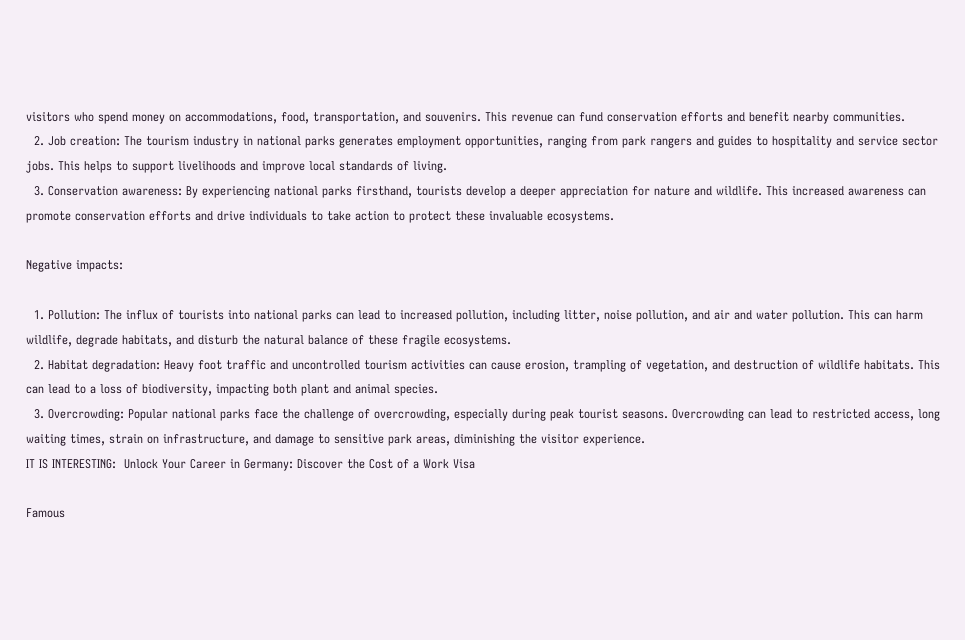visitors who spend money on accommodations, food, transportation, and souvenirs. This revenue can fund conservation efforts and benefit nearby communities.
  2. Job creation: The tourism industry in national parks generates employment opportunities, ranging from park rangers and guides to hospitality and service sector jobs. This helps to support livelihoods and improve local standards of living.
  3. Conservation awareness: By experiencing national parks firsthand, tourists develop a deeper appreciation for nature and wildlife. This increased awareness can promote conservation efforts and drive individuals to take action to protect these invaluable ecosystems.

Negative impacts:

  1. Pollution: The influx of tourists into national parks can lead to increased pollution, including litter, noise pollution, and air and water pollution. This can harm wildlife, degrade habitats, and disturb the natural balance of these fragile ecosystems.
  2. Habitat degradation: Heavy foot traffic and uncontrolled tourism activities can cause erosion, trampling of vegetation, and destruction of wildlife habitats. This can lead to a loss of biodiversity, impacting both plant and animal species.
  3. Overcrowding: Popular national parks face the challenge of overcrowding, especially during peak tourist seasons. Overcrowding can lead to restricted access, long waiting times, strain on infrastructure, and damage to sensitive park areas, diminishing the visitor experience.
IT IS INTERESTING:  Unlock Your Career in Germany: Discover the Cost of a Work Visa

Famous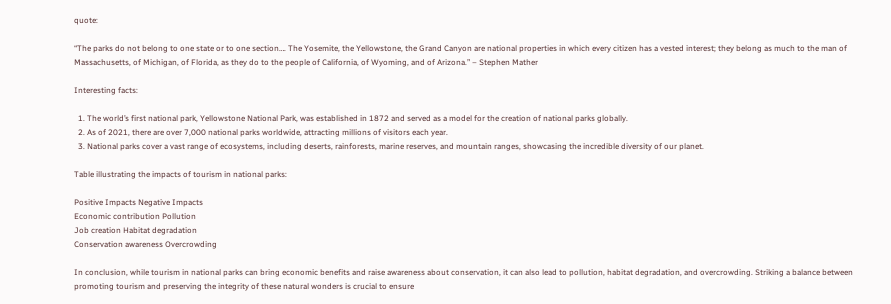quote:

“The parks do not belong to one state or to one section…. The Yosemite, the Yellowstone, the Grand Canyon are national properties in which every citizen has a vested interest; they belong as much to the man of Massachusetts, of Michigan, of Florida, as they do to the people of California, of Wyoming, and of Arizona.” – Stephen Mather

Interesting facts:

  1. The world’s first national park, Yellowstone National Park, was established in 1872 and served as a model for the creation of national parks globally.
  2. As of 2021, there are over 7,000 national parks worldwide, attracting millions of visitors each year.
  3. National parks cover a vast range of ecosystems, including deserts, rainforests, marine reserves, and mountain ranges, showcasing the incredible diversity of our planet.

Table illustrating the impacts of tourism in national parks:

Positive Impacts Negative Impacts
Economic contribution Pollution
Job creation Habitat degradation
Conservation awareness Overcrowding

In conclusion, while tourism in national parks can bring economic benefits and raise awareness about conservation, it can also lead to pollution, habitat degradation, and overcrowding. Striking a balance between promoting tourism and preserving the integrity of these natural wonders is crucial to ensure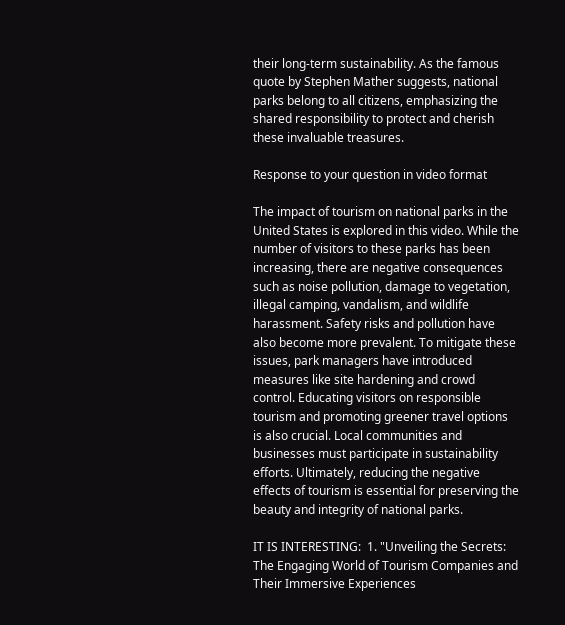their long-term sustainability. As the famous quote by Stephen Mather suggests, national parks belong to all citizens, emphasizing the shared responsibility to protect and cherish these invaluable treasures.

Response to your question in video format

The impact of tourism on national parks in the United States is explored in this video. While the number of visitors to these parks has been increasing, there are negative consequences such as noise pollution, damage to vegetation, illegal camping, vandalism, and wildlife harassment. Safety risks and pollution have also become more prevalent. To mitigate these issues, park managers have introduced measures like site hardening and crowd control. Educating visitors on responsible tourism and promoting greener travel options is also crucial. Local communities and businesses must participate in sustainability efforts. Ultimately, reducing the negative effects of tourism is essential for preserving the beauty and integrity of national parks.

IT IS INTERESTING:  1. "Unveiling the Secrets: The Engaging World of Tourism Companies and Their Immersive Experiences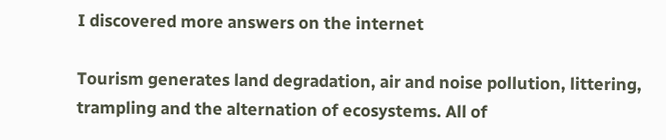I discovered more answers on the internet

Tourism generates land degradation, air and noise pollution, littering, trampling and the alternation of ecosystems. All of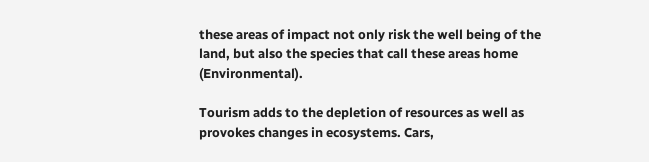these areas of impact not only risk the well being of the land, but also the species that call these areas home (Environmental).

Tourism adds to the depletion of resources as well as provokes changes in ecosystems. Cars,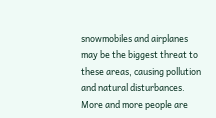snowmobiles and airplanes may be the biggest threat to these areas, causing pollution and natural disturbances. More and more people are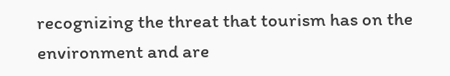recognizing the threat that tourism has on the environment and are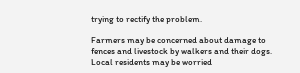trying to rectify the problem.

Farmers may be concerned about damage to fences and livestock by walkers and their dogs. Local residents may be worried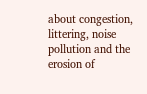about congestion, littering, noise pollution and the erosion of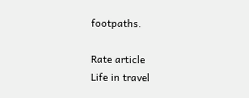footpaths.

Rate article
Life in travel